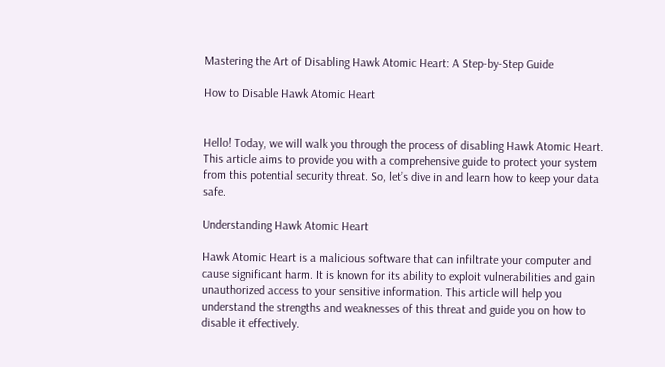Mastering the Art of Disabling Hawk Atomic Heart: A Step-by-Step Guide

How to Disable Hawk Atomic Heart


Hello! Today, we will walk you through the process of disabling Hawk Atomic Heart. This article aims to provide you with a comprehensive guide to protect your system from this potential security threat. So, let’s dive in and learn how to keep your data safe.

Understanding Hawk Atomic Heart

Hawk Atomic Heart is a malicious software that can infiltrate your computer and cause significant harm. It is known for its ability to exploit vulnerabilities and gain unauthorized access to your sensitive information. This article will help you understand the strengths and weaknesses of this threat and guide you on how to disable it effectively.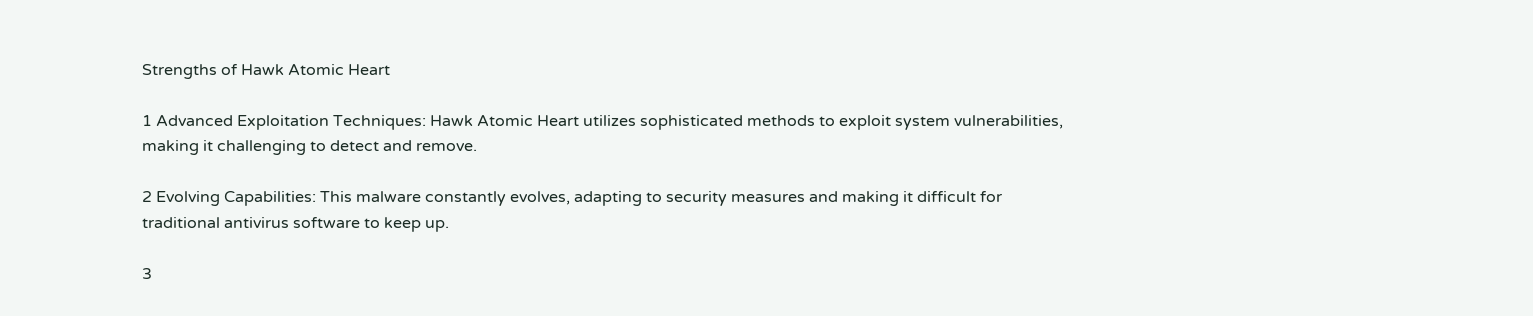Strengths of Hawk Atomic Heart

1 Advanced Exploitation Techniques: Hawk Atomic Heart utilizes sophisticated methods to exploit system vulnerabilities, making it challenging to detect and remove.

2 Evolving Capabilities: This malware constantly evolves, adapting to security measures and making it difficult for traditional antivirus software to keep up.

3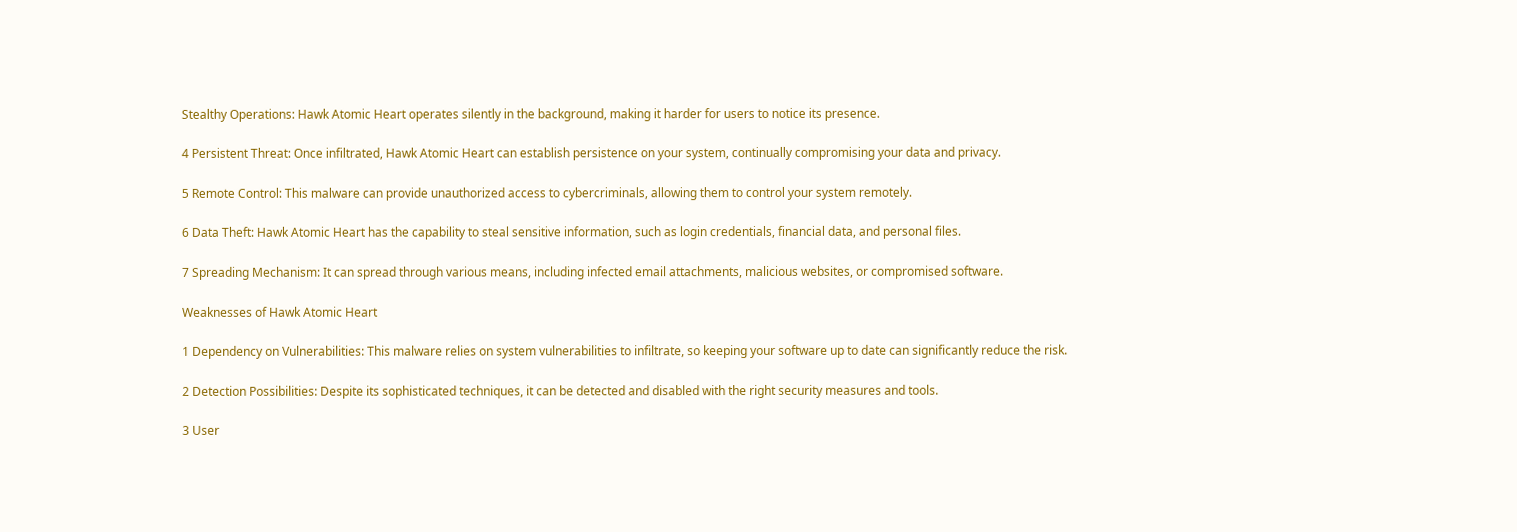Stealthy Operations: Hawk Atomic Heart operates silently in the background, making it harder for users to notice its presence.

4 Persistent Threat: Once infiltrated, Hawk Atomic Heart can establish persistence on your system, continually compromising your data and privacy.

5 Remote Control: This malware can provide unauthorized access to cybercriminals, allowing them to control your system remotely.

6 Data Theft: Hawk Atomic Heart has the capability to steal sensitive information, such as login credentials, financial data, and personal files.

7 Spreading Mechanism: It can spread through various means, including infected email attachments, malicious websites, or compromised software.

Weaknesses of Hawk Atomic Heart

1 Dependency on Vulnerabilities: This malware relies on system vulnerabilities to infiltrate, so keeping your software up to date can significantly reduce the risk.

2 Detection Possibilities: Despite its sophisticated techniques, it can be detected and disabled with the right security measures and tools.

3 User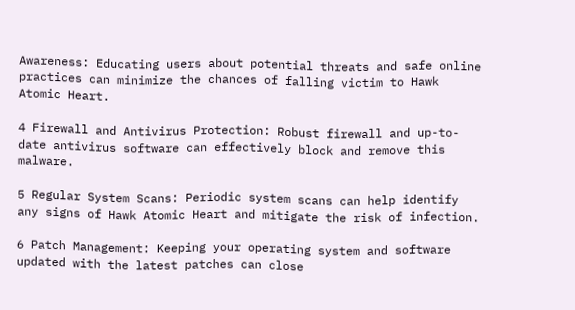Awareness: Educating users about potential threats and safe online practices can minimize the chances of falling victim to Hawk Atomic Heart.

4 Firewall and Antivirus Protection: Robust firewall and up-to-date antivirus software can effectively block and remove this malware.

5 Regular System Scans: Periodic system scans can help identify any signs of Hawk Atomic Heart and mitigate the risk of infection.

6 Patch Management: Keeping your operating system and software updated with the latest patches can close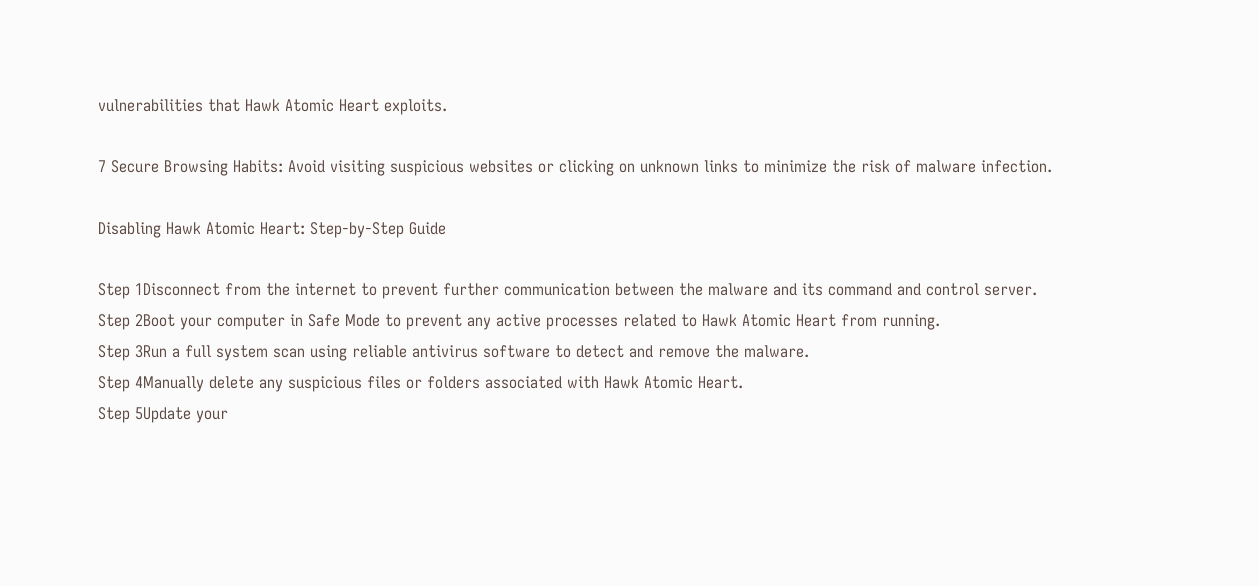vulnerabilities that Hawk Atomic Heart exploits.

7 Secure Browsing Habits: Avoid visiting suspicious websites or clicking on unknown links to minimize the risk of malware infection.

Disabling Hawk Atomic Heart: Step-by-Step Guide

Step 1Disconnect from the internet to prevent further communication between the malware and its command and control server.
Step 2Boot your computer in Safe Mode to prevent any active processes related to Hawk Atomic Heart from running.
Step 3Run a full system scan using reliable antivirus software to detect and remove the malware.
Step 4Manually delete any suspicious files or folders associated with Hawk Atomic Heart.
Step 5Update your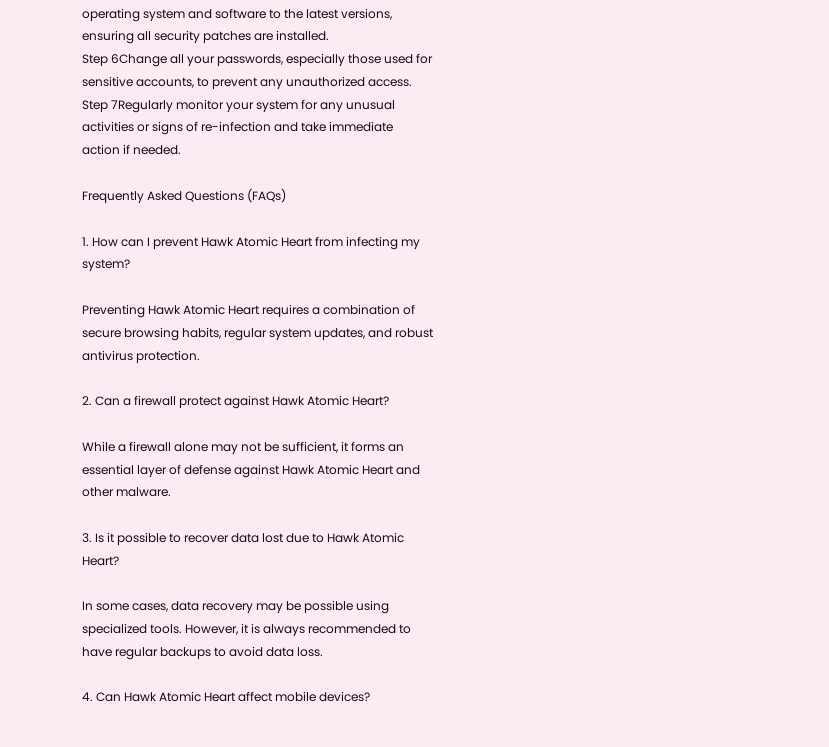operating system and software to the latest versions, ensuring all security patches are installed.
Step 6Change all your passwords, especially those used for sensitive accounts, to prevent any unauthorized access.
Step 7Regularly monitor your system for any unusual activities or signs of re-infection and take immediate action if needed.

Frequently Asked Questions (FAQs)

1. How can I prevent Hawk Atomic Heart from infecting my system?

Preventing Hawk Atomic Heart requires a combination of secure browsing habits, regular system updates, and robust antivirus protection.

2. Can a firewall protect against Hawk Atomic Heart?

While a firewall alone may not be sufficient, it forms an essential layer of defense against Hawk Atomic Heart and other malware.

3. Is it possible to recover data lost due to Hawk Atomic Heart?

In some cases, data recovery may be possible using specialized tools. However, it is always recommended to have regular backups to avoid data loss.

4. Can Hawk Atomic Heart affect mobile devices?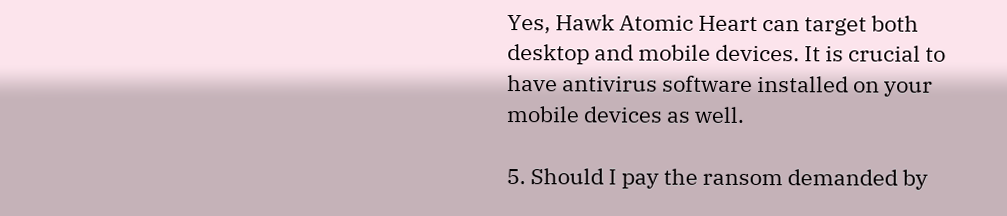Yes, Hawk Atomic Heart can target both desktop and mobile devices. It is crucial to have antivirus software installed on your mobile devices as well.

5. Should I pay the ransom demanded by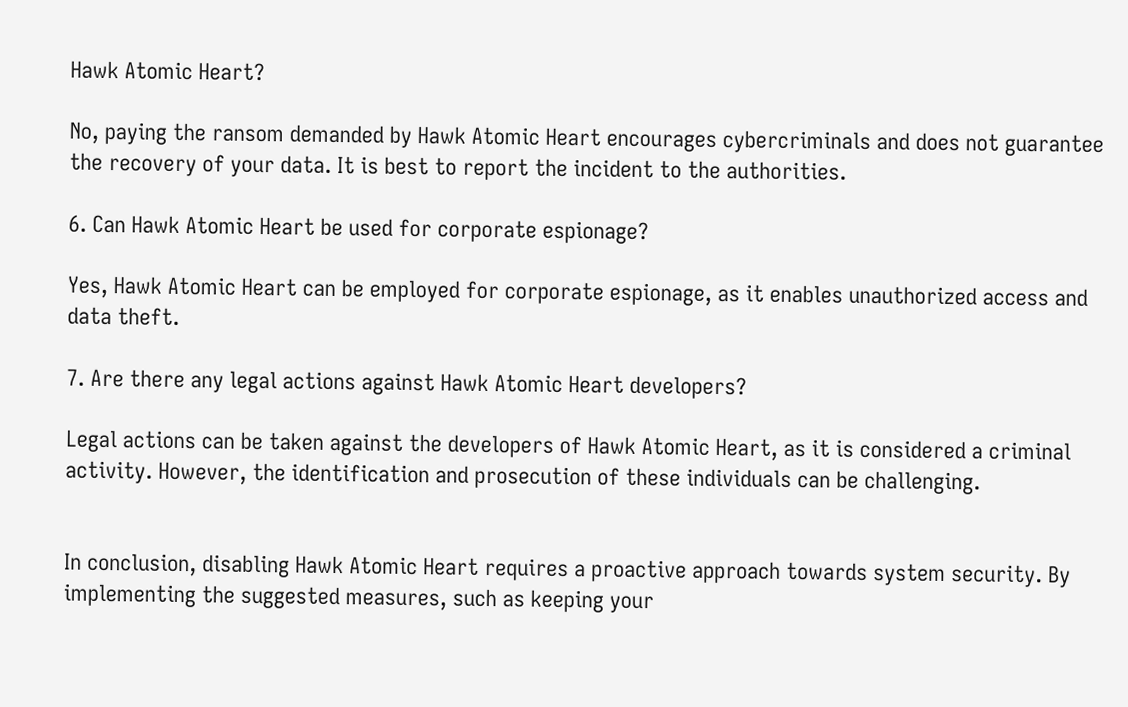Hawk Atomic Heart?

No, paying the ransom demanded by Hawk Atomic Heart encourages cybercriminals and does not guarantee the recovery of your data. It is best to report the incident to the authorities.

6. Can Hawk Atomic Heart be used for corporate espionage?

Yes, Hawk Atomic Heart can be employed for corporate espionage, as it enables unauthorized access and data theft.

7. Are there any legal actions against Hawk Atomic Heart developers?

Legal actions can be taken against the developers of Hawk Atomic Heart, as it is considered a criminal activity. However, the identification and prosecution of these individuals can be challenging.


In conclusion, disabling Hawk Atomic Heart requires a proactive approach towards system security. By implementing the suggested measures, such as keeping your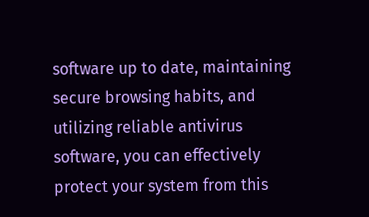software up to date, maintaining secure browsing habits, and utilizing reliable antivirus software, you can effectively protect your system from this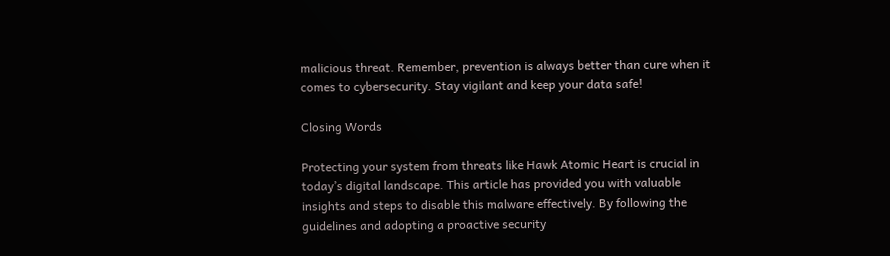malicious threat. Remember, prevention is always better than cure when it comes to cybersecurity. Stay vigilant and keep your data safe!

Closing Words

Protecting your system from threats like Hawk Atomic Heart is crucial in today’s digital landscape. This article has provided you with valuable insights and steps to disable this malware effectively. By following the guidelines and adopting a proactive security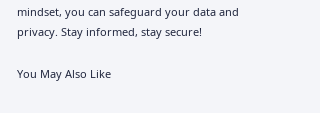mindset, you can safeguard your data and privacy. Stay informed, stay secure!

You May Also Like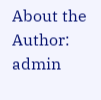About the Author: admin